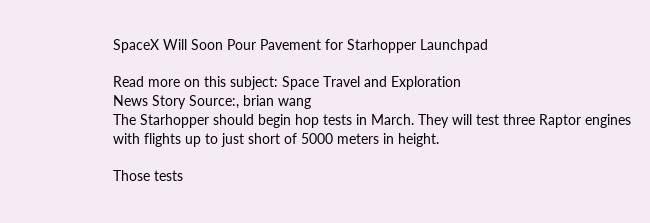SpaceX Will Soon Pour Pavement for Starhopper Launchpad

Read more on this subject: Space Travel and Exploration
News Story Source:, brian wang
The Starhopper should begin hop tests in March. They will test three Raptor engines with flights up to just short of 5000 meters in height.

Those tests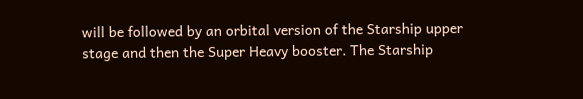will be followed by an orbital version of the Starship upper stage and then the Super Heavy booster. The Starship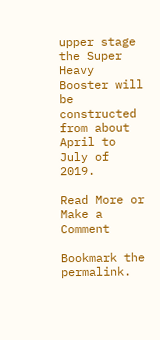upper stage the Super Heavy Booster will be constructed from about April to July of 2019.

Read More or Make a Comment

Bookmark the permalink.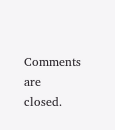Comments are closed.